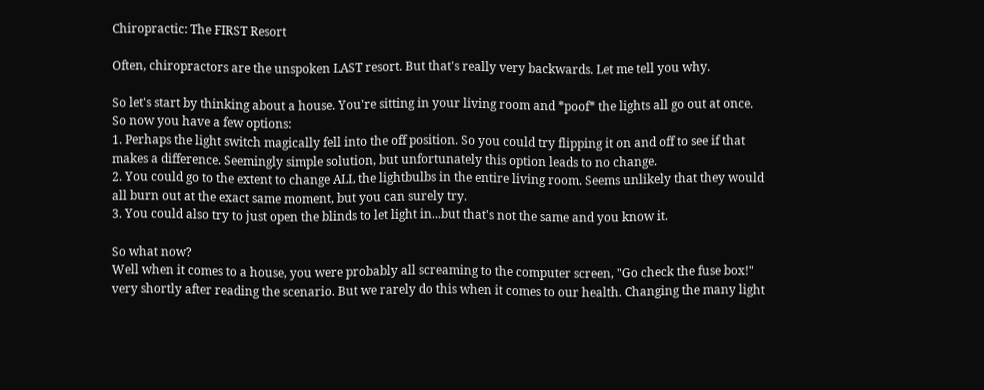Chiropractic: The FIRST Resort

Often, chiropractors are the unspoken LAST resort. But that's really very backwards. Let me tell you why.

So let's start by thinking about a house. You're sitting in your living room and *poof* the lights all go out at once. So now you have a few options:
1. Perhaps the light switch magically fell into the off position. So you could try flipping it on and off to see if that makes a difference. Seemingly simple solution, but unfortunately this option leads to no change.
2. You could go to the extent to change ALL the lightbulbs in the entire living room. Seems unlikely that they would all burn out at the exact same moment, but you can surely try.
3. You could also try to just open the blinds to let light in...but that's not the same and you know it.

So what now?
Well when it comes to a house, you were probably all screaming to the computer screen, "Go check the fuse box!" very shortly after reading the scenario. But we rarely do this when it comes to our health. Changing the many light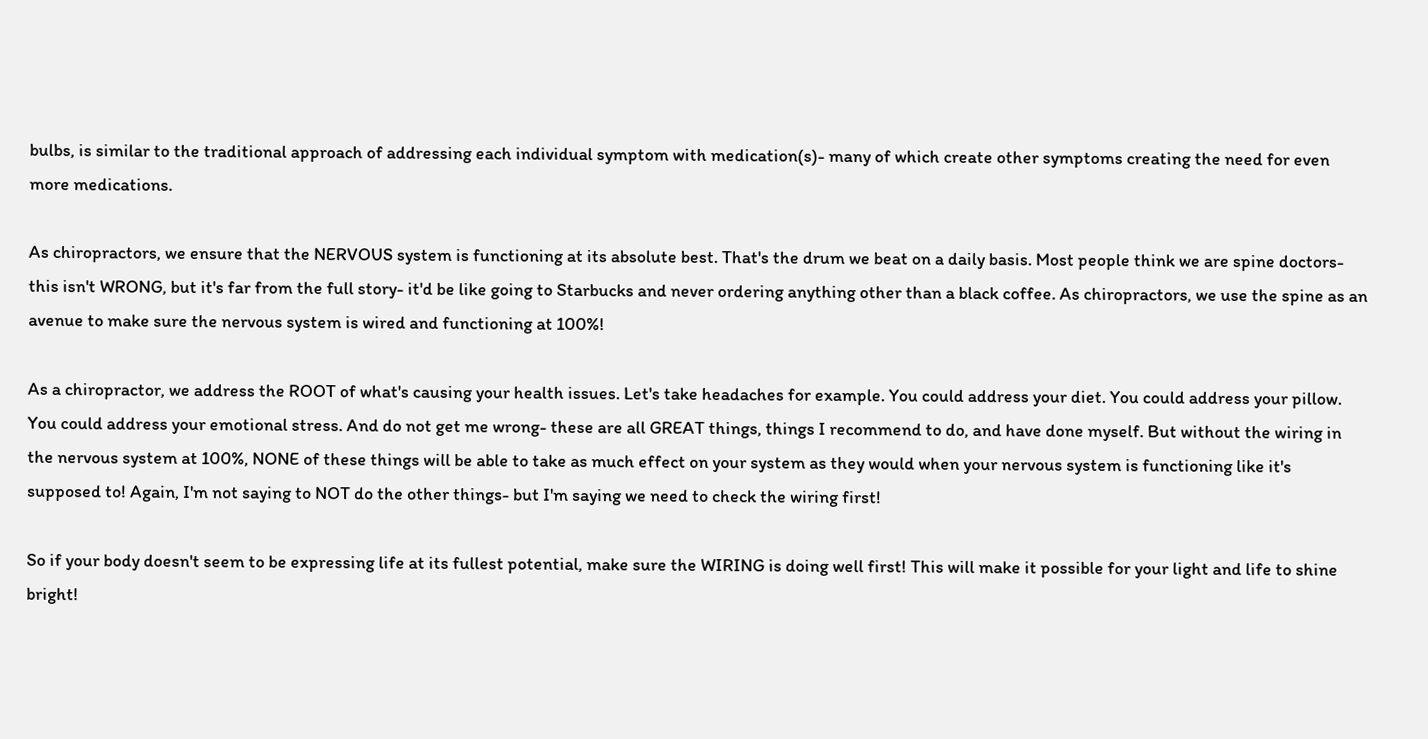bulbs, is similar to the traditional approach of addressing each individual symptom with medication(s)- many of which create other symptoms creating the need for even more medications.

As chiropractors, we ensure that the NERVOUS system is functioning at its absolute best. That's the drum we beat on a daily basis. Most people think we are spine doctors- this isn't WRONG, but it's far from the full story- it'd be like going to Starbucks and never ordering anything other than a black coffee. As chiropractors, we use the spine as an avenue to make sure the nervous system is wired and functioning at 100%!

As a chiropractor, we address the ROOT of what's causing your health issues. Let's take headaches for example. You could address your diet. You could address your pillow. You could address your emotional stress. And do not get me wrong- these are all GREAT things, things I recommend to do, and have done myself. But without the wiring in the nervous system at 100%, NONE of these things will be able to take as much effect on your system as they would when your nervous system is functioning like it's supposed to! Again, I'm not saying to NOT do the other things- but I'm saying we need to check the wiring first!

So if your body doesn't seem to be expressing life at its fullest potential, make sure the WIRING is doing well first! This will make it possible for your light and life to shine bright!